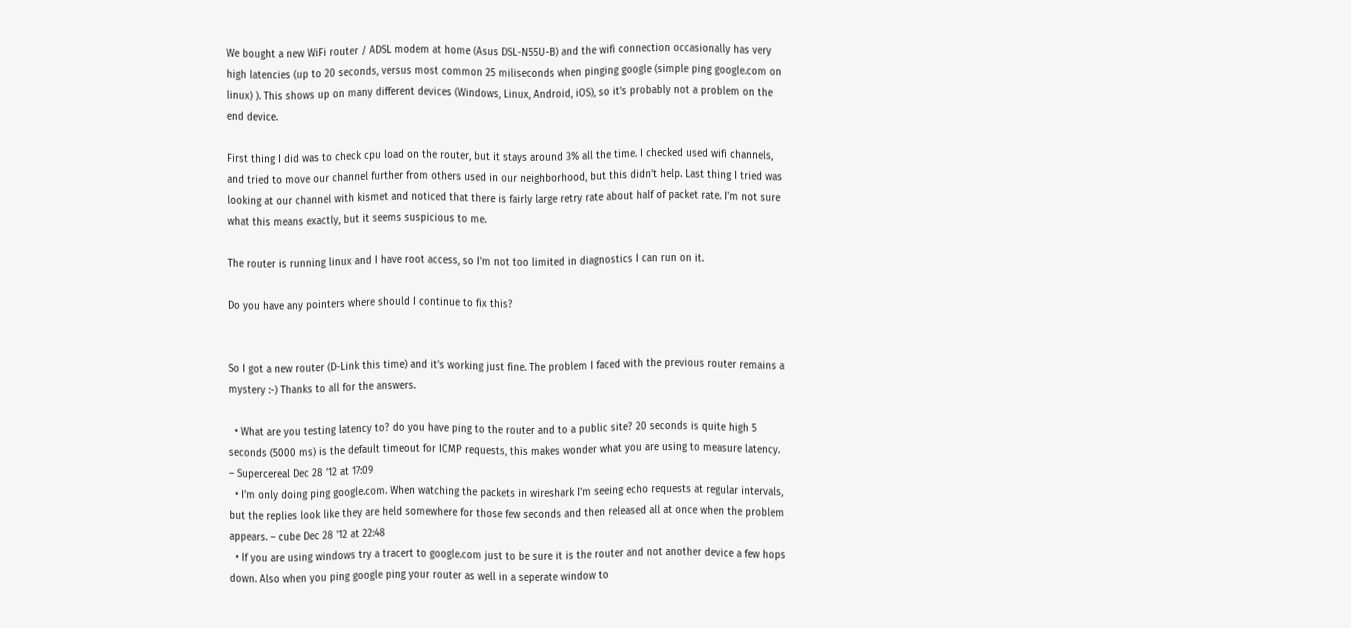We bought a new WiFi router / ADSL modem at home (Asus DSL-N55U-B) and the wifi connection occasionally has very high latencies (up to 20 seconds, versus most common 25 miliseconds when pinging google (simple ping google.com on linux) ). This shows up on many different devices (Windows, Linux, Android, iOS), so it's probably not a problem on the end device.

First thing I did was to check cpu load on the router, but it stays around 3% all the time. I checked used wifi channels, and tried to move our channel further from others used in our neighborhood, but this didn't help. Last thing I tried was looking at our channel with kismet and noticed that there is fairly large retry rate about half of packet rate. I'm not sure what this means exactly, but it seems suspicious to me.

The router is running linux and I have root access, so I'm not too limited in diagnostics I can run on it.

Do you have any pointers where should I continue to fix this?


So I got a new router (D-Link this time) and it's working just fine. The problem I faced with the previous router remains a mystery :-) Thanks to all for the answers.

  • What are you testing latency to? do you have ping to the router and to a public site? 20 seconds is quite high 5 seconds (5000 ms) is the default timeout for ICMP requests, this makes wonder what you are using to measure latency. – Supercereal Dec 28 '12 at 17:09
  • I'm only doing ping google.com. When watching the packets in wireshark I'm seeing echo requests at regular intervals, but the replies look like they are held somewhere for those few seconds and then released all at once when the problem appears. – cube Dec 28 '12 at 22:48
  • If you are using windows try a tracert to google.com just to be sure it is the router and not another device a few hops down. Also when you ping google ping your router as well in a seperate window to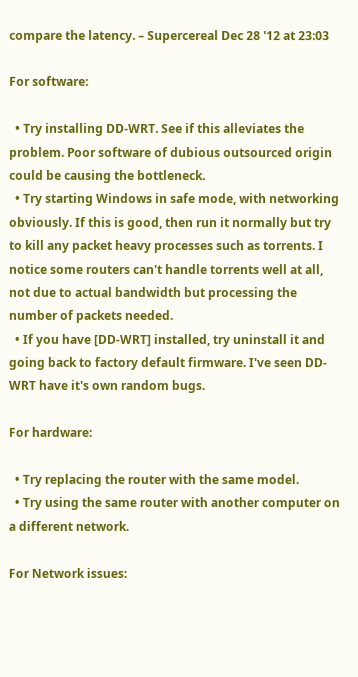compare the latency. – Supercereal Dec 28 '12 at 23:03

For software:

  • Try installing DD-WRT. See if this alleviates the problem. Poor software of dubious outsourced origin could be causing the bottleneck.
  • Try starting Windows in safe mode, with networking obviously. If this is good, then run it normally but try to kill any packet heavy processes such as torrents. I notice some routers can't handle torrents well at all, not due to actual bandwidth but processing the number of packets needed.
  • If you have [DD-WRT] installed, try uninstall it and going back to factory default firmware. I've seen DD-WRT have it's own random bugs.

For hardware:

  • Try replacing the router with the same model.
  • Try using the same router with another computer on a different network.

For Network issues: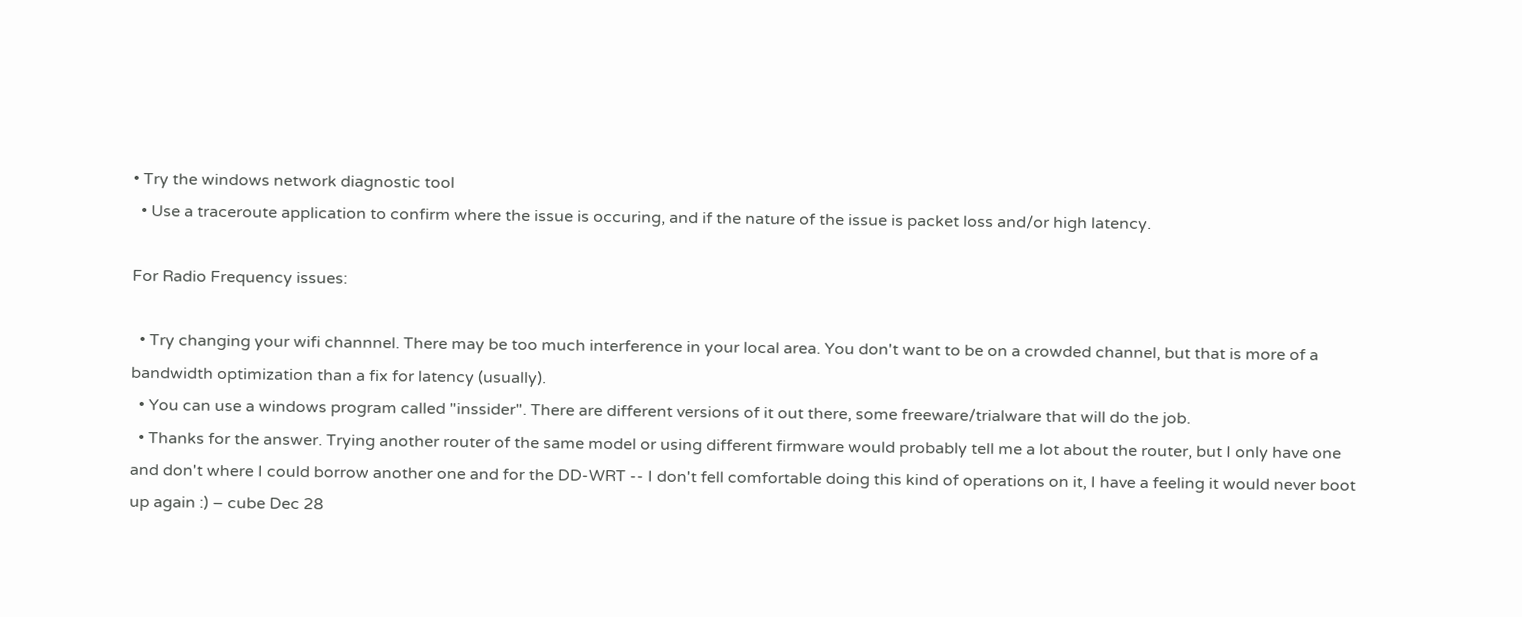• Try the windows network diagnostic tool
  • Use a traceroute application to confirm where the issue is occuring, and if the nature of the issue is packet loss and/or high latency.

For Radio Frequency issues:

  • Try changing your wifi channnel. There may be too much interference in your local area. You don't want to be on a crowded channel, but that is more of a bandwidth optimization than a fix for latency (usually).
  • You can use a windows program called "inssider". There are different versions of it out there, some freeware/trialware that will do the job.
  • Thanks for the answer. Trying another router of the same model or using different firmware would probably tell me a lot about the router, but I only have one and don't where I could borrow another one and for the DD-WRT -- I don't fell comfortable doing this kind of operations on it, I have a feeling it would never boot up again :) – cube Dec 28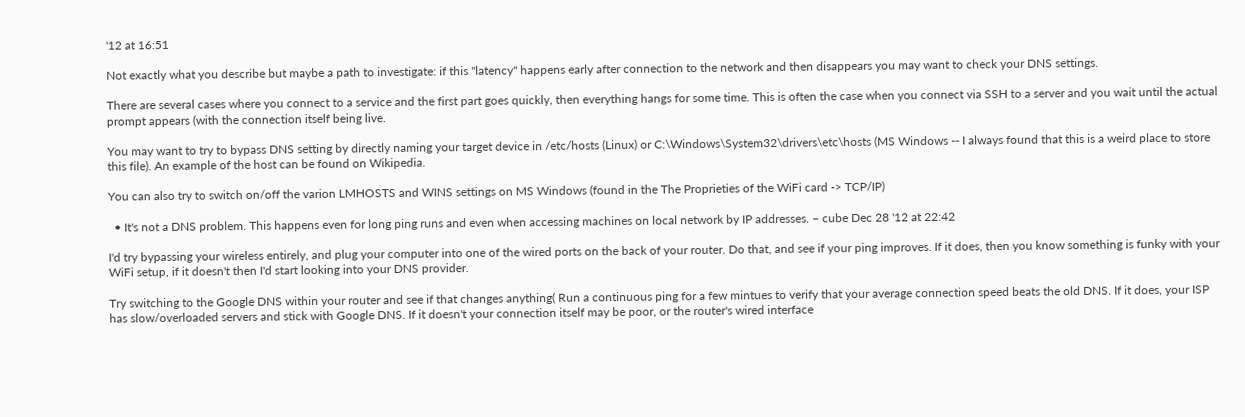'12 at 16:51

Not exactly what you describe but maybe a path to investigate: if this "latency" happens early after connection to the network and then disappears you may want to check your DNS settings.

There are several cases where you connect to a service and the first part goes quickly, then everything hangs for some time. This is often the case when you connect via SSH to a server and you wait until the actual prompt appears (with the connection itself being live.

You may want to try to bypass DNS setting by directly naming your target device in /etc/hosts (Linux) or C:\Windows\System32\drivers\etc\hosts (MS Windows -- I always found that this is a weird place to store this file). An example of the host can be found on Wikipedia.

You can also try to switch on/off the varion LMHOSTS and WINS settings on MS Windows (found in the The Proprieties of the WiFi card -> TCP/IP)

  • It's not a DNS problem. This happens even for long ping runs and even when accessing machines on local network by IP addresses. – cube Dec 28 '12 at 22:42

I'd try bypassing your wireless entirely, and plug your computer into one of the wired ports on the back of your router. Do that, and see if your ping improves. If it does, then you know something is funky with your WiFi setup, if it doesn't then I'd start looking into your DNS provider.

Try switching to the Google DNS within your router and see if that changes anything( Run a continuous ping for a few mintues to verify that your average connection speed beats the old DNS. If it does, your ISP has slow/overloaded servers and stick with Google DNS. If it doesn't your connection itself may be poor, or the router's wired interface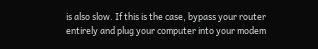is also slow. If this is the case, bypass your router entirely and plug your computer into your modem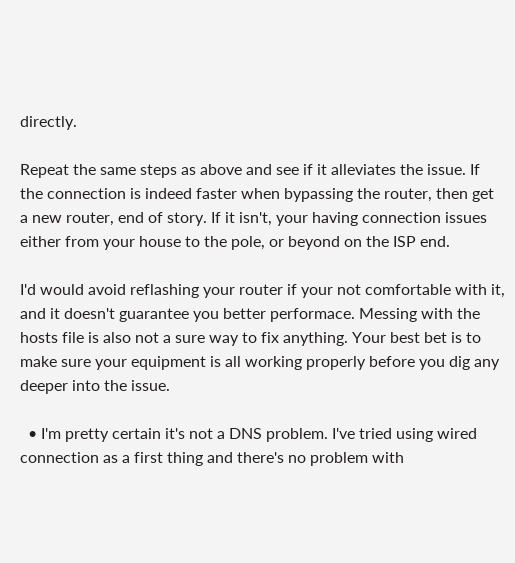directly.

Repeat the same steps as above and see if it alleviates the issue. If the connection is indeed faster when bypassing the router, then get a new router, end of story. If it isn't, your having connection issues either from your house to the pole, or beyond on the ISP end.

I'd would avoid reflashing your router if your not comfortable with it, and it doesn't guarantee you better performace. Messing with the hosts file is also not a sure way to fix anything. Your best bet is to make sure your equipment is all working properly before you dig any deeper into the issue.

  • I'm pretty certain it's not a DNS problem. I've tried using wired connection as a first thing and there's no problem with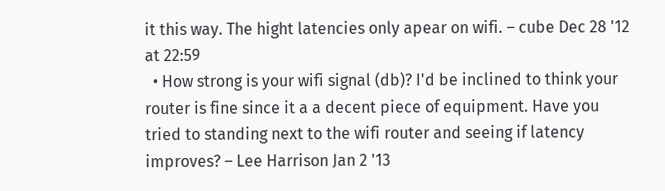it this way. The hight latencies only apear on wifi. – cube Dec 28 '12 at 22:59
  • How strong is your wifi signal (db)? I'd be inclined to think your router is fine since it a a decent piece of equipment. Have you tried to standing next to the wifi router and seeing if latency improves? – Lee Harrison Jan 2 '13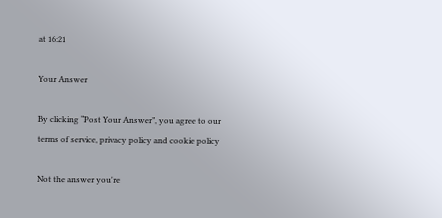at 16:21

Your Answer

By clicking “Post Your Answer”, you agree to our terms of service, privacy policy and cookie policy

Not the answer you're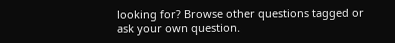looking for? Browse other questions tagged or ask your own question.